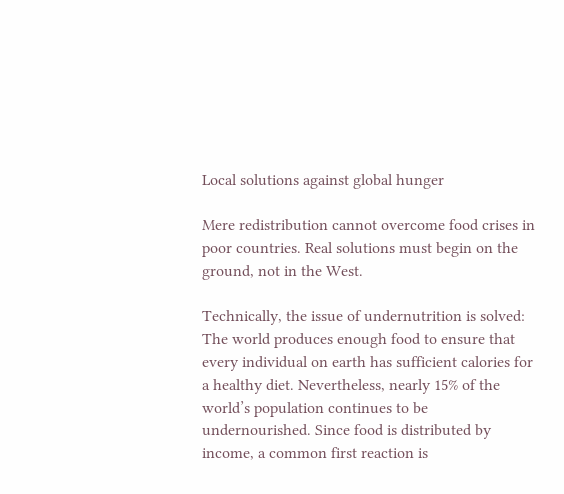Local solutions against global hunger

Mere redistribution cannot overcome food crises in poor countries. Real solutions must begin on the ground, not in the West.

Technically, the issue of undernutrition is solved: The world produces enough food to ensure that every individual on earth has sufficient calories for a healthy diet. Nevertheless, nearly 15% of the world’s population continues to be undernourished. Since food is distributed by income, a common first reaction is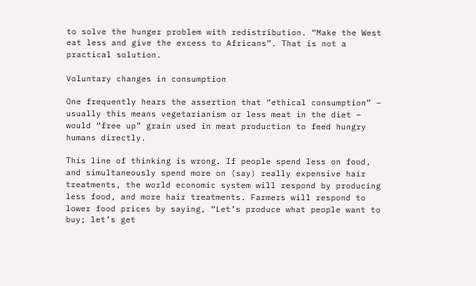to solve the hunger problem with redistribution. “Make the West eat less and give the excess to Africans”. That is not a practical solution.

Voluntary changes in consumption

One frequently hears the assertion that “ethical consumption” – usually this means vegetarianism or less meat in the diet – would “free up” grain used in meat production to feed hungry humans directly.

This line of thinking is wrong. If people spend less on food, and simultaneously spend more on (say) really expensive hair treatments, the world economic system will respond by producing less food, and more hair treatments. Farmers will respond to lower food prices by saying, “Let’s produce what people want to buy; let’s get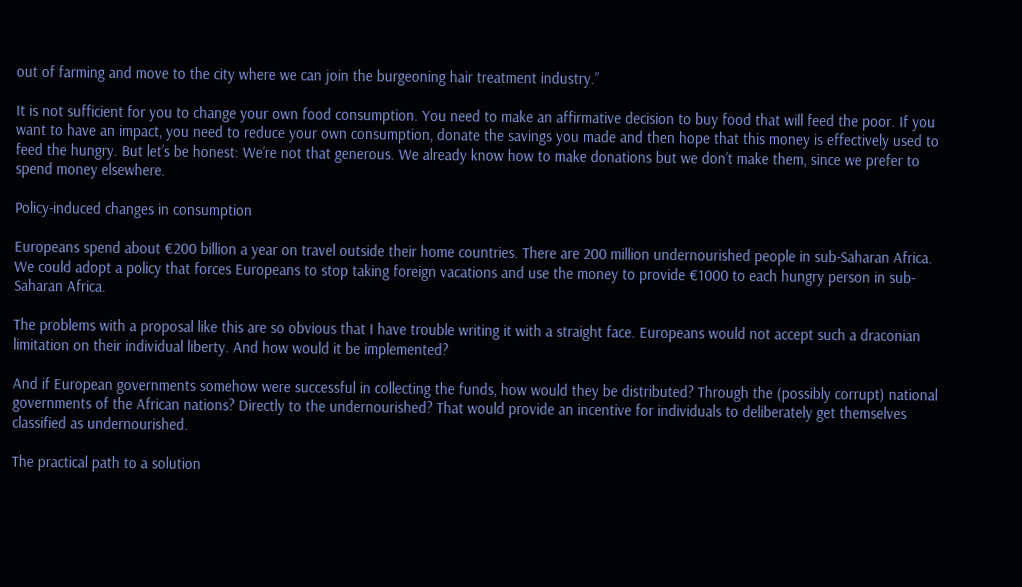out of farming and move to the city where we can join the burgeoning hair treatment industry.”

It is not sufficient for you to change your own food consumption. You need to make an affirmative decision to buy food that will feed the poor. If you want to have an impact, you need to reduce your own consumption, donate the savings you made and then hope that this money is effectively used to feed the hungry. But let’s be honest: We’re not that generous. We already know how to make donations but we don’t make them, since we prefer to spend money elsewhere.

Policy-induced changes in consumption

Europeans spend about €200 billion a year on travel outside their home countries. There are 200 million undernourished people in sub-Saharan Africa. We could adopt a policy that forces Europeans to stop taking foreign vacations and use the money to provide €1000 to each hungry person in sub-Saharan Africa.

The problems with a proposal like this are so obvious that I have trouble writing it with a straight face. Europeans would not accept such a draconian limitation on their individual liberty. And how would it be implemented?

And if European governments somehow were successful in collecting the funds, how would they be distributed? Through the (possibly corrupt) national governments of the African nations? Directly to the undernourished? That would provide an incentive for individuals to deliberately get themselves classified as undernourished.

The practical path to a solution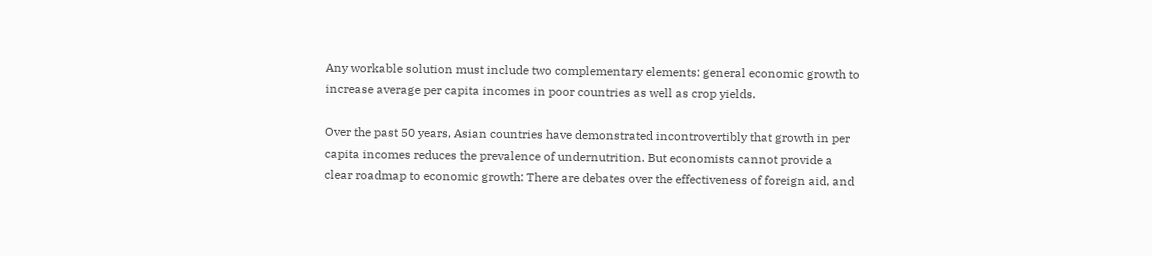Any workable solution must include two complementary elements: general economic growth to increase average per capita incomes in poor countries as well as crop yields.

Over the past 50 years, Asian countries have demonstrated incontrovertibly that growth in per capita incomes reduces the prevalence of undernutrition. But economists cannot provide a clear roadmap to economic growth: There are debates over the effectiveness of foreign aid, and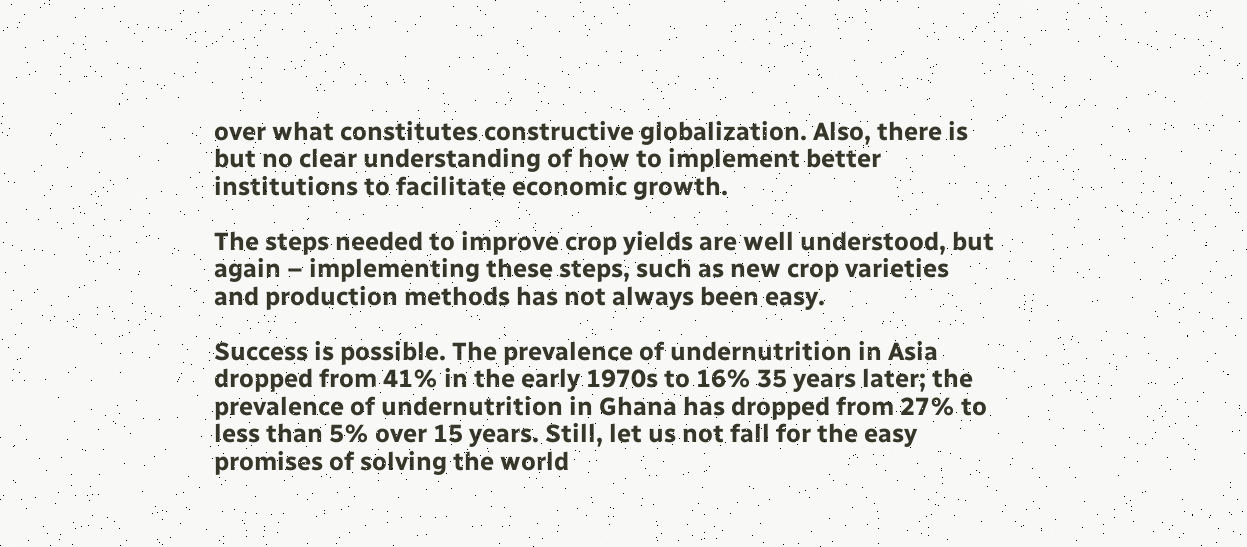over what constitutes constructive globalization. Also, there is but no clear understanding of how to implement better institutions to facilitate economic growth.

The steps needed to improve crop yields are well understood, but again – implementing these steps, such as new crop varieties and production methods has not always been easy.

Success is possible. The prevalence of undernutrition in Asia dropped from 41% in the early 1970s to 16% 35 years later; the prevalence of undernutrition in Ghana has dropped from 27% to less than 5% over 15 years. Still, let us not fall for the easy promises of solving the world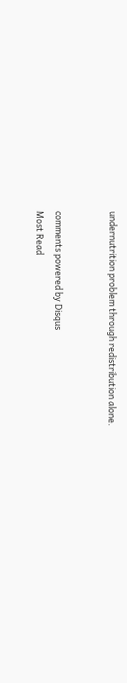undernutrition problem through redistribution alone.


comments powered by Disqus
Most Read